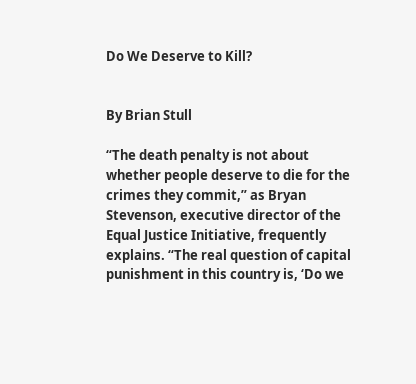Do We Deserve to Kill?


By Brian Stull

“The death penalty is not about whether people deserve to die for the crimes they commit,” as Bryan Stevenson, executive director of the Equal Justice Initiative, frequently explains. “The real question of capital punishment in this country is, ‘Do we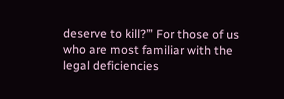deserve to kill?’” For those of us who are most familiar with the legal deficiencies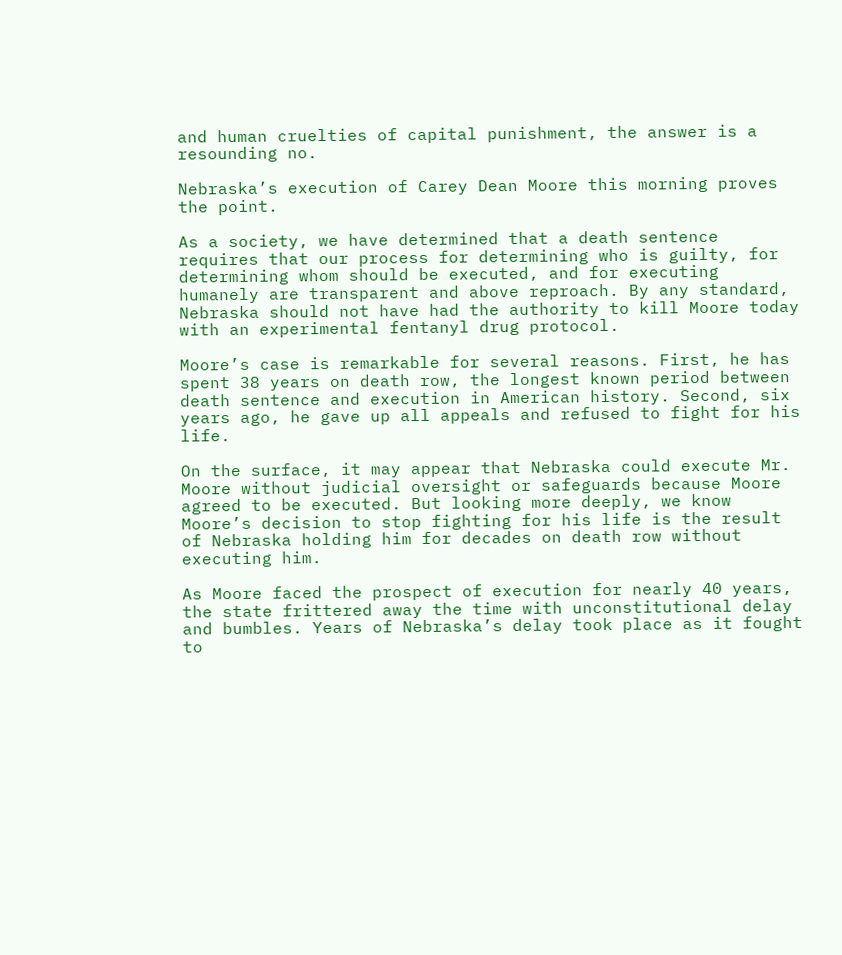and human cruelties of capital punishment, the answer is a resounding no.

Nebraska’s execution of Carey Dean Moore this morning proves the point.

As a society, we have determined that a death sentence requires that our process for determining who is guilty, for determining whom should be executed, and for executing humanely are transparent and above reproach. By any standard, Nebraska should not have had the authority to kill Moore today with an experimental fentanyl drug protocol.

Moore’s case is remarkable for several reasons. First, he has spent 38 years on death row, the longest known period between death sentence and execution in American history. Second, six years ago, he gave up all appeals and refused to fight for his life.

On the surface, it may appear that Nebraska could execute Mr. Moore without judicial oversight or safeguards because Moore agreed to be executed. But looking more deeply, we know Moore’s decision to stop fighting for his life is the result of Nebraska holding him for decades on death row without executing him.

As Moore faced the prospect of execution for nearly 40 years, the state frittered away the time with unconstitutional delay and bumbles. Years of Nebraska’s delay took place as it fought to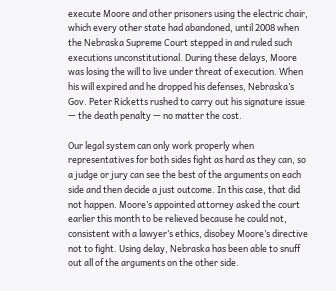execute Moore and other prisoners using the electric chair, which every other state had abandoned, until 2008 when the Nebraska Supreme Court stepped in and ruled such executions unconstitutional. During these delays, Moore was losing the will to live under threat of execution. When his will expired and he dropped his defenses, Nebraska’s Gov. Peter Ricketts rushed to carry out his signature issue — the death penalty — no matter the cost.

Our legal system can only work properly when representatives for both sides fight as hard as they can, so a judge or jury can see the best of the arguments on each side and then decide a just outcome. In this case, that did not happen. Moore’s appointed attorney asked the court earlier this month to be relieved because he could not, consistent with a lawyer’s ethics, disobey Moore’s directive not to fight. Using delay, Nebraska has been able to snuff out all of the arguments on the other side.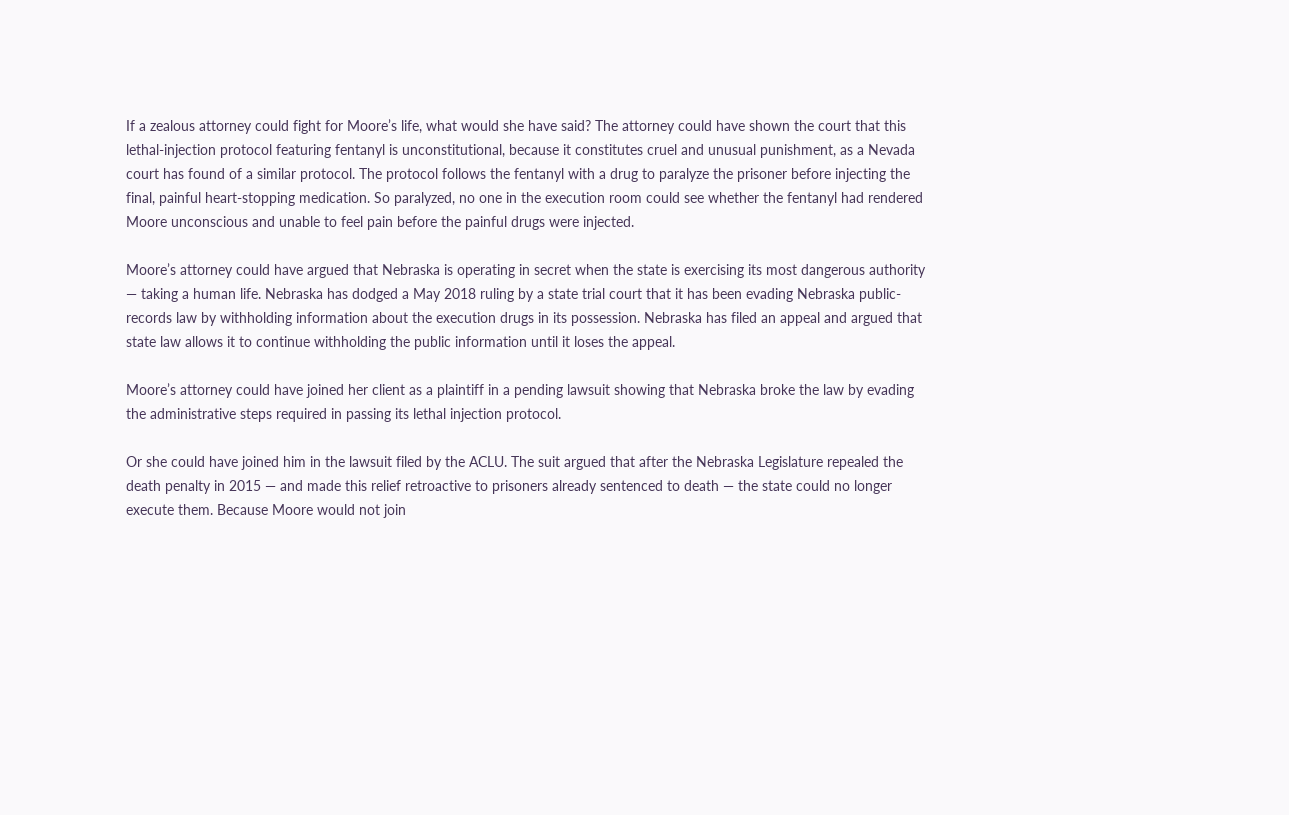If a zealous attorney could fight for Moore’s life, what would she have said? The attorney could have shown the court that this lethal-injection protocol featuring fentanyl is unconstitutional, because it constitutes cruel and unusual punishment, as a Nevada court has found of a similar protocol. The protocol follows the fentanyl with a drug to paralyze the prisoner before injecting the final, painful heart-stopping medication. So paralyzed, no one in the execution room could see whether the fentanyl had rendered Moore unconscious and unable to feel pain before the painful drugs were injected.

Moore’s attorney could have argued that Nebraska is operating in secret when the state is exercising its most dangerous authority — taking a human life. Nebraska has dodged a May 2018 ruling by a state trial court that it has been evading Nebraska public-records law by withholding information about the execution drugs in its possession. Nebraska has filed an appeal and argued that state law allows it to continue withholding the public information until it loses the appeal.

Moore’s attorney could have joined her client as a plaintiff in a pending lawsuit showing that Nebraska broke the law by evading the administrative steps required in passing its lethal injection protocol.

Or she could have joined him in the lawsuit filed by the ACLU. The suit argued that after the Nebraska Legislature repealed the death penalty in 2015 — and made this relief retroactive to prisoners already sentenced to death — the state could no longer execute them. Because Moore would not join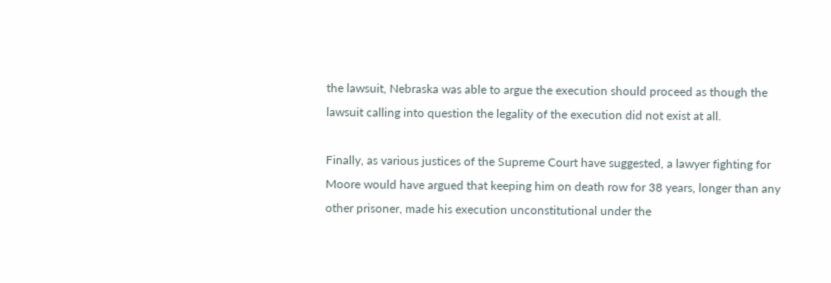the lawsuit, Nebraska was able to argue the execution should proceed as though the lawsuit calling into question the legality of the execution did not exist at all.

Finally, as various justices of the Supreme Court have suggested, a lawyer fighting for Moore would have argued that keeping him on death row for 38 years, longer than any other prisoner, made his execution unconstitutional under the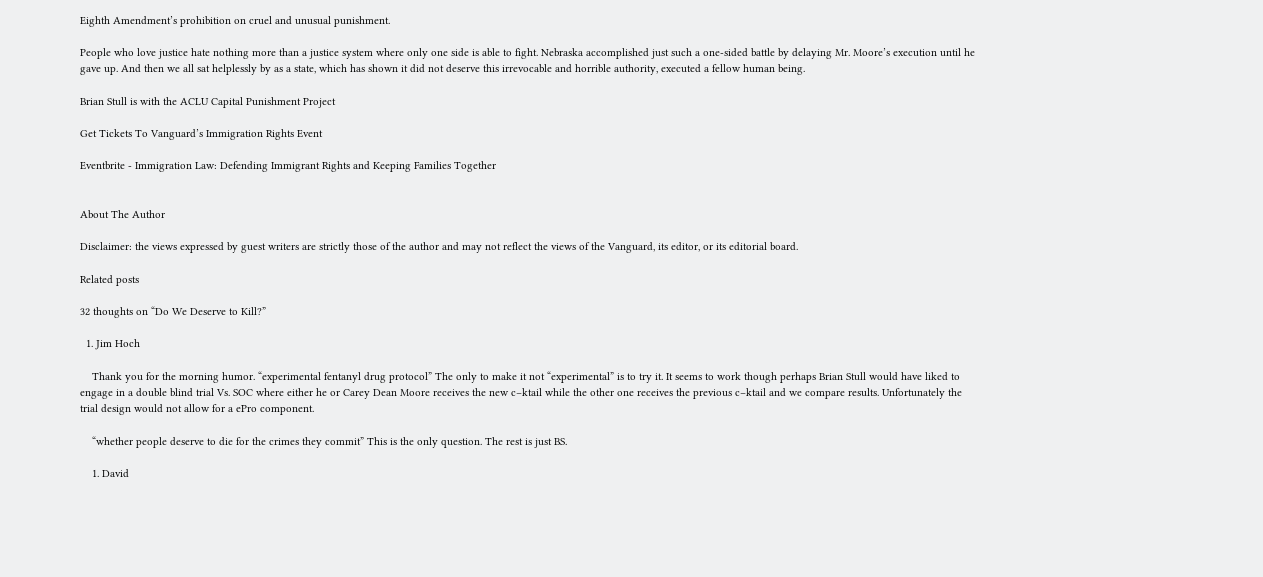Eighth Amendment’s prohibition on cruel and unusual punishment.

People who love justice hate nothing more than a justice system where only one side is able to fight. Nebraska accomplished just such a one-sided battle by delaying Mr. Moore’s execution until he gave up. And then we all sat helplessly by as a state, which has shown it did not deserve this irrevocable and horrible authority, executed a fellow human being.

Brian Stull is with the ACLU Capital Punishment Project

Get Tickets To Vanguard’s Immigration Rights Event

Eventbrite - Immigration Law: Defending Immigrant Rights and Keeping Families Together


About The Author

Disclaimer: the views expressed by guest writers are strictly those of the author and may not reflect the views of the Vanguard, its editor, or its editorial board.

Related posts

32 thoughts on “Do We Deserve to Kill?”

  1. Jim Hoch

    Thank you for the morning humor. “experimental fentanyl drug protocol” The only to make it not “experimental” is to try it. It seems to work though perhaps Brian Stull would have liked to engage in a double blind trial Vs. SOC where either he or Carey Dean Moore receives the new c–ktail while the other one receives the previous c–ktail and we compare results. Unfortunately the trial design would not allow for a ePro component.

    “whether people deserve to die for the crimes they commit” This is the only question. The rest is just BS.

    1. David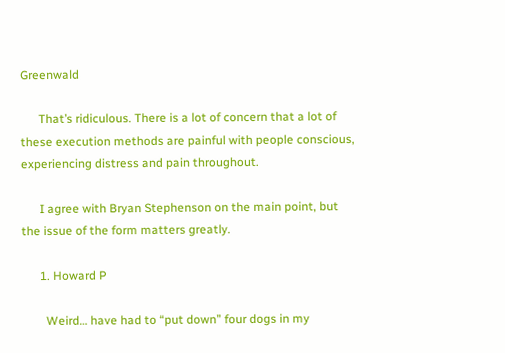Greenwald

      That’s ridiculous. There is a lot of concern that a lot of these execution methods are painful with people conscious, experiencing distress and pain throughout.

      I agree with Bryan Stephenson on the main point, but the issue of the form matters greatly.

      1. Howard P

        Weird… have had to “put down” four dogs in my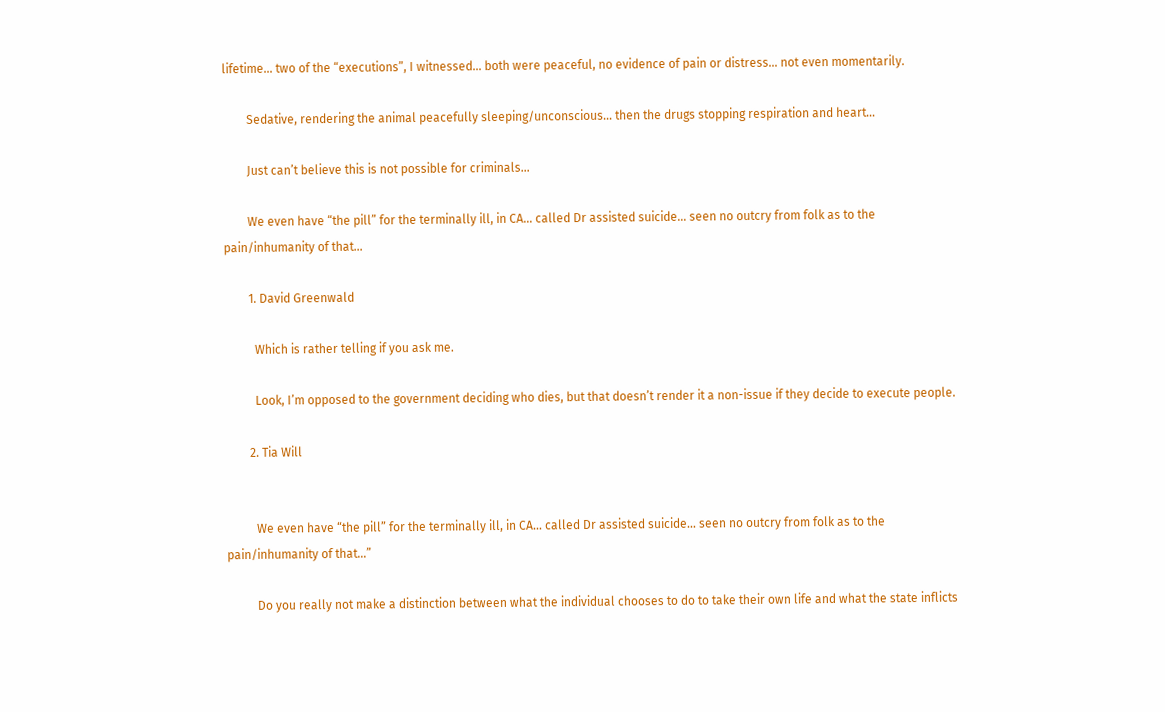lifetime… two of the “executions”, I witnessed… both were peaceful, no evidence of pain or distress… not even momentarily.

        Sedative, rendering the animal peacefully sleeping/unconscious… then the drugs stopping respiration and heart…

        Just can’t believe this is not possible for criminals…

        We even have “the pill” for the terminally ill, in CA… called Dr assisted suicide… seen no outcry from folk as to the pain/inhumanity of that…

        1. David Greenwald

          Which is rather telling if you ask me.

          Look, I’m opposed to the government deciding who dies, but that doesn’t render it a non-issue if they decide to execute people.

        2. Tia Will


          We even have “the pill” for the terminally ill, in CA… called Dr assisted suicide… seen no outcry from folk as to the pain/inhumanity of that…”

          Do you really not make a distinction between what the individual chooses to do to take their own life and what the state inflicts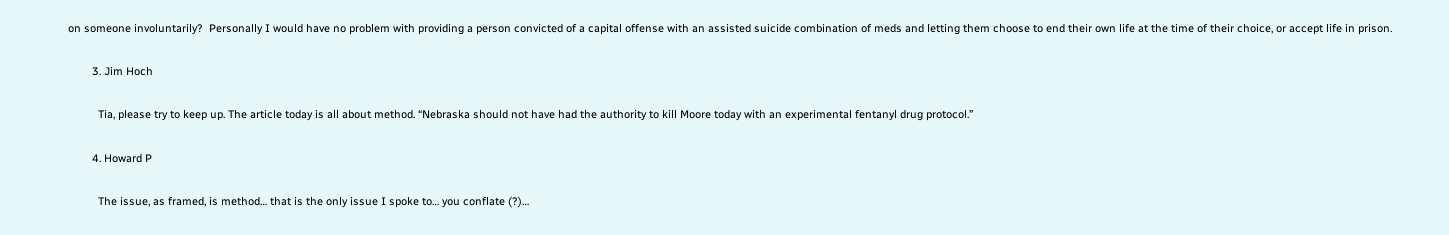on someone involuntarily?  Personally I would have no problem with providing a person convicted of a capital offense with an assisted suicide combination of meds and letting them choose to end their own life at the time of their choice, or accept life in prison.

        3. Jim Hoch

          Tia, please try to keep up. The article today is all about method. “Nebraska should not have had the authority to kill Moore today with an experimental fentanyl drug protocol.”

        4. Howard P

          The issue, as framed, is method… that is the only issue I spoke to… you conflate (?)…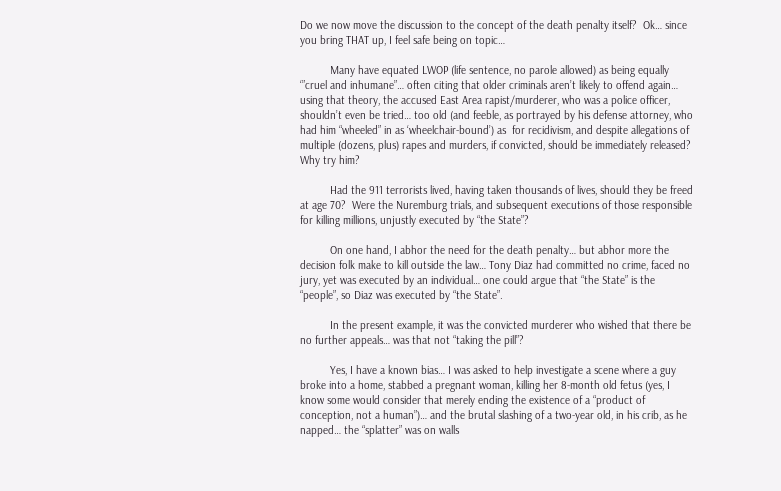Do we now move the discussion to the concept of the death penalty itself?  Ok… since you bring THAT up, I feel safe being on topic…

          Many have equated LWOP (life sentence, no parole allowed) as being equally ‘”cruel and inhumane”… often citing that older criminals aren’t likely to offend again… using that theory, the accused East Area rapist/murderer, who was a police officer, shouldn’t even be tried… too old (and feeble, as portrayed by his defense attorney, who had him “wheeled” in as ‘wheelchair-bound’) as  for recidivism, and despite allegations of multiple (dozens, plus) rapes and murders, if convicted, should be immediately released?  Why try him?

          Had the 911 terrorists lived, having taken thousands of lives, should they be freed at age 70?  Were the Nuremburg trials, and subsequent executions of those responsible for killing millions, unjustly executed by “the State”?

          On one hand, I abhor the need for the death penalty… but abhor more the decision folk make to kill outside the law… Tony Diaz had committed no crime, faced no jury, yet was executed by an individual… one could argue that “the State” is the “people”, so Diaz was executed by “the State”.

          In the present example, it was the convicted murderer who wished that there be no further appeals… was that not “taking the pill”?

          Yes, I have a known bias… I was asked to help investigate a scene where a guy broke into a home, stabbed a pregnant woman, killing her 8-month old fetus (yes, I know some would consider that merely ending the existence of a “product of conception, not a human”)… and the brutal slashing of a two-year old, in his crib, as he napped… the “splatter” was on walls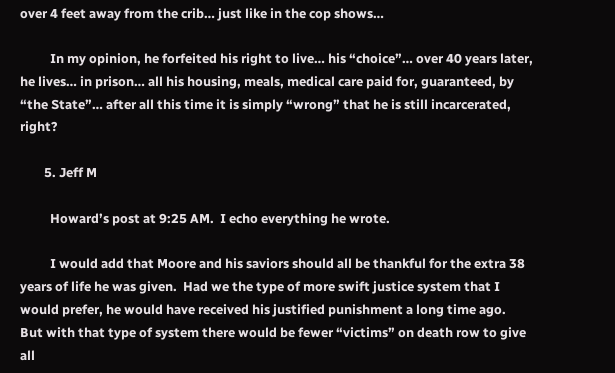over 4 feet away from the crib… just like in the cop shows…

          In my opinion, he forfeited his right to live… his “choice”… over 40 years later, he lives… in prison… all his housing, meals, medical care paid for, guaranteed, by “the State”… after all this time it is simply “wrong” that he is still incarcerated, right?

        5. Jeff M

          Howard’s post at 9:25 AM.  I echo everything he wrote.

          I would add that Moore and his saviors should all be thankful for the extra 38 years of life he was given.  Had we the type of more swift justice system that I would prefer, he would have received his justified punishment a long time ago.  But with that type of system there would be fewer “victims” on death row to give all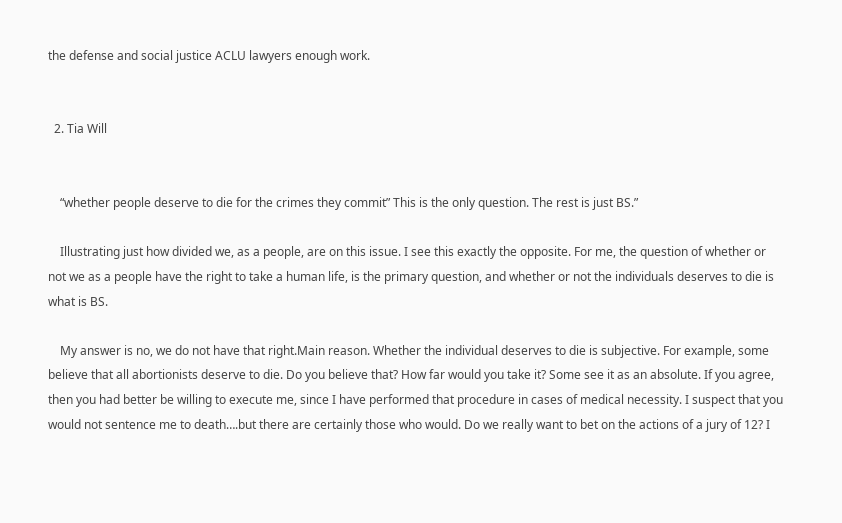the defense and social justice ACLU lawyers enough work.


  2. Tia Will


    “whether people deserve to die for the crimes they commit” This is the only question. The rest is just BS.”

    Illustrating just how divided we, as a people, are on this issue. I see this exactly the opposite. For me, the question of whether or not we as a people have the right to take a human life, is the primary question, and whether or not the individuals deserves to die is what is BS.

    My answer is no, we do not have that right.Main reason. Whether the individual deserves to die is subjective. For example, some believe that all abortionists deserve to die. Do you believe that? How far would you take it? Some see it as an absolute. If you agree, then you had better be willing to execute me, since I have performed that procedure in cases of medical necessity. I suspect that you would not sentence me to death….but there are certainly those who would. Do we really want to bet on the actions of a jury of 12? I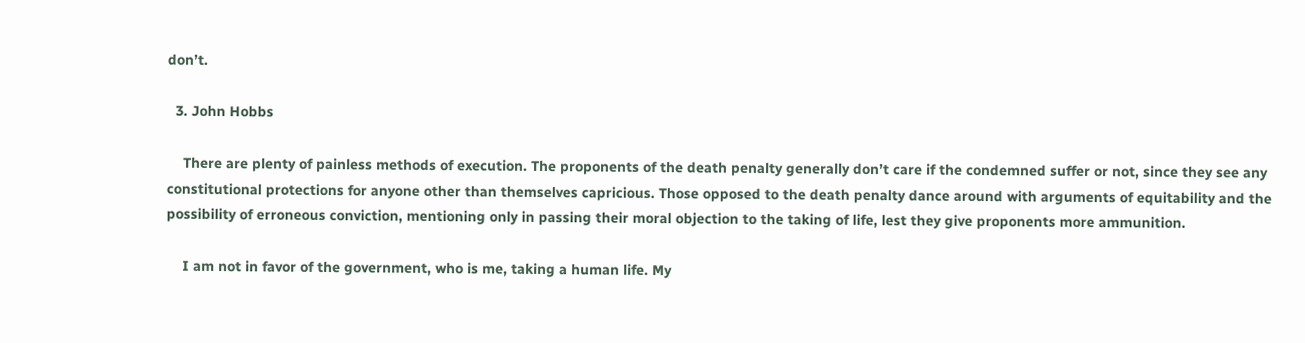don’t.

  3. John Hobbs

    There are plenty of painless methods of execution. The proponents of the death penalty generally don’t care if the condemned suffer or not, since they see any constitutional protections for anyone other than themselves capricious. Those opposed to the death penalty dance around with arguments of equitability and the possibility of erroneous conviction, mentioning only in passing their moral objection to the taking of life, lest they give proponents more ammunition.

    I am not in favor of the government, who is me, taking a human life. My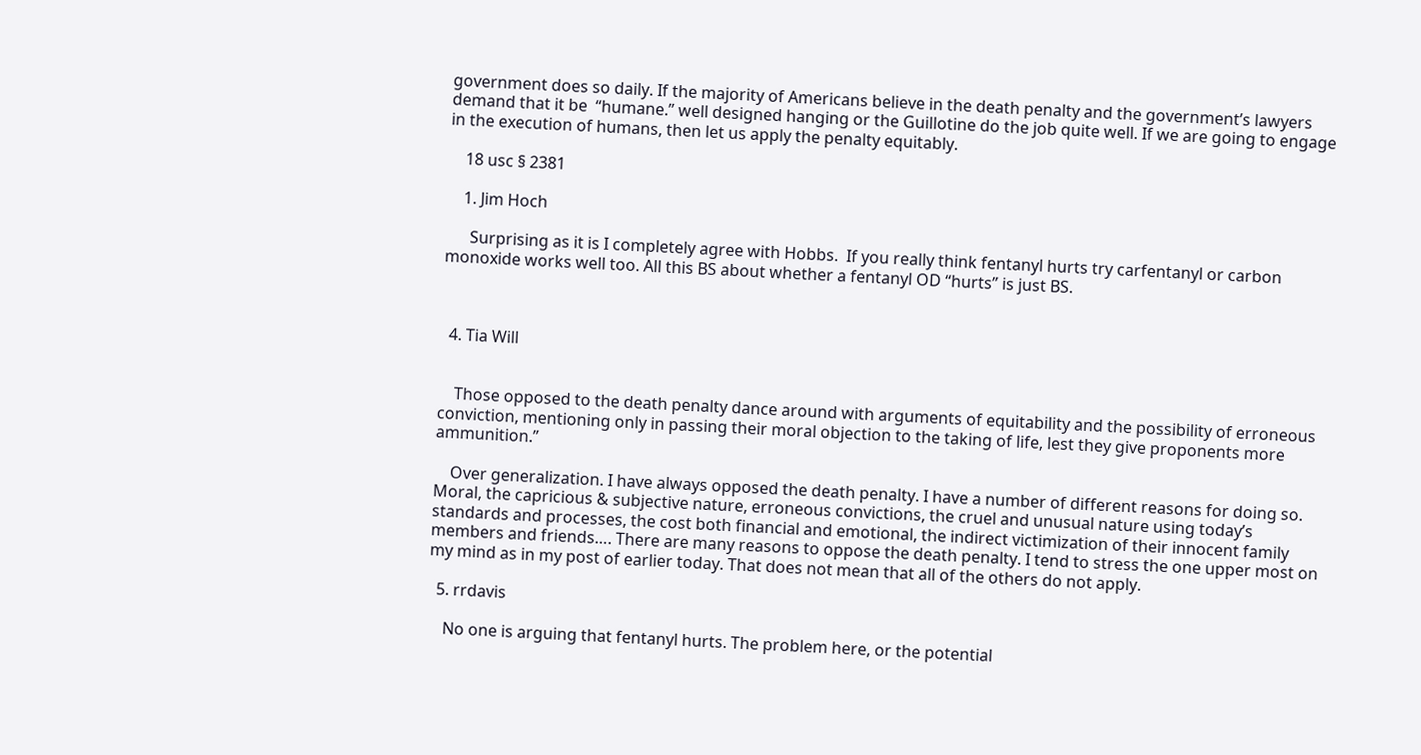government does so daily. If the majority of Americans believe in the death penalty and the government’s lawyers demand that it be  “humane.” well designed hanging or the Guillotine do the job quite well. If we are going to engage in the execution of humans, then let us apply the penalty equitably.

    18 usc § 2381

    1. Jim Hoch

      Surprising as it is I completely agree with Hobbs.  If you really think fentanyl hurts try carfentanyl or carbon monoxide works well too. All this BS about whether a fentanyl OD “hurts” is just BS.



  4. Tia Will


    Those opposed to the death penalty dance around with arguments of equitability and the possibility of erroneous conviction, mentioning only in passing their moral objection to the taking of life, lest they give proponents more ammunition.”

    Over generalization. I have always opposed the death penalty. I have a number of different reasons for doing so. Moral, the capricious & subjective nature, erroneous convictions, the cruel and unusual nature using today’s standards and processes, the cost both financial and emotional, the indirect victimization of their innocent family members and friends…. There are many reasons to oppose the death penalty. I tend to stress the one upper most on my mind as in my post of earlier today. That does not mean that all of the others do not apply.

  5. rrdavis

    No one is arguing that fentanyl hurts. The problem here, or the potential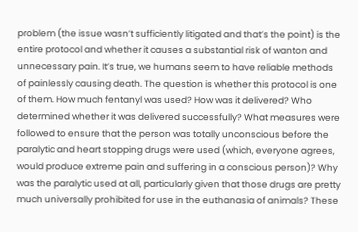problem (the issue wasn’t sufficiently litigated and that’s the point) is the entire protocol and whether it causes a substantial risk of wanton and unnecessary pain. It’s true, we humans seem to have reliable methods of painlessly causing death. The question is whether this protocol is one of them. How much fentanyl was used? How was it delivered? Who determined whether it was delivered successfully? What measures were followed to ensure that the person was totally unconscious before the paralytic and heart stopping drugs were used (which, everyone agrees, would produce extreme pain and suffering in a conscious person)? Why was the paralytic used at all, particularly given that those drugs are pretty much universally prohibited for use in the euthanasia of animals? These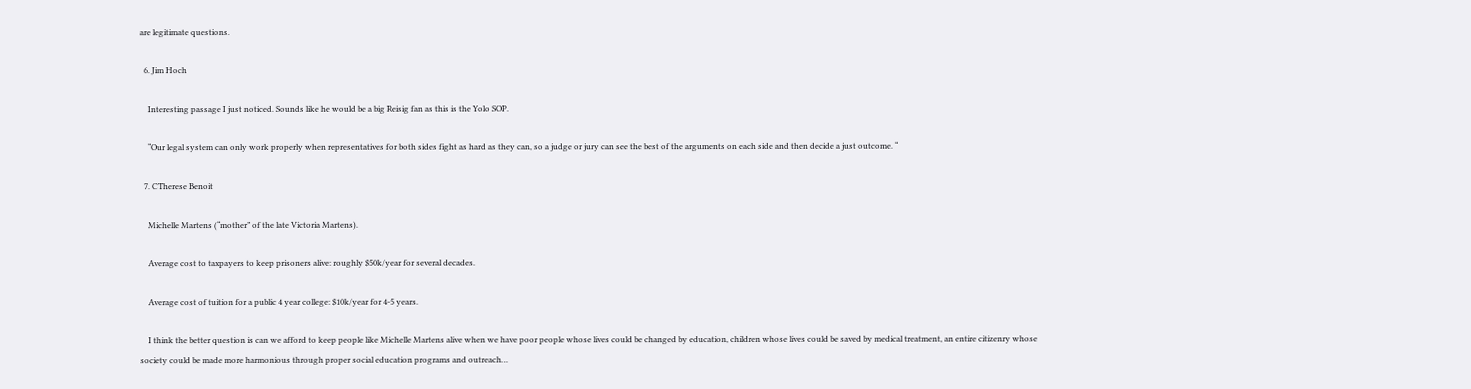are legitimate questions.

  6. Jim Hoch

    Interesting passage I just noticed. Sounds like he would be a big Reisig fan as this is the Yolo SOP.

    “Our legal system can only work properly when representatives for both sides fight as hard as they can, so a judge or jury can see the best of the arguments on each side and then decide a just outcome. “

  7. CTherese Benoit

    Michelle Martens (“mother” of the late Victoria Martens).

    Average cost to taxpayers to keep prisoners alive: roughly $50k/year for several decades.

    Average cost of tuition for a public 4 year college: $10k/year for 4-5 years.

    I think the better question is can we afford to keep people like Michelle Martens alive when we have poor people whose lives could be changed by education, children whose lives could be saved by medical treatment, an entire citizenry whose society could be made more harmonious through proper social education programs and outreach…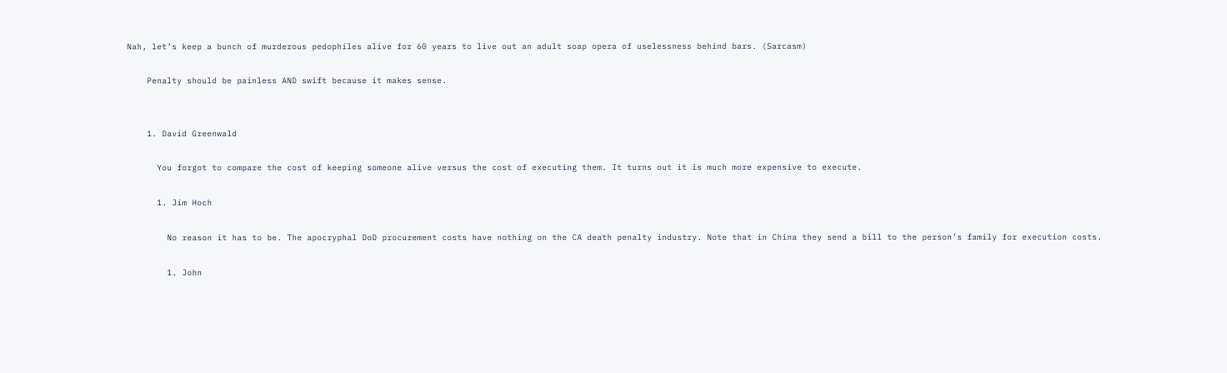Nah, let’s keep a bunch of murderous pedophiles alive for 60 years to live out an adult soap opera of uselessness behind bars. (Sarcasm)

    Penalty should be painless AND swift because it makes sense.


    1. David Greenwald

      You forgot to compare the cost of keeping someone alive versus the cost of executing them. It turns out it is much more expensive to execute.

      1. Jim Hoch

        No reason it has to be. The apocryphal DoD procurement costs have nothing on the CA death penalty industry. Note that in China they send a bill to the person’s family for execution costs.

        1. John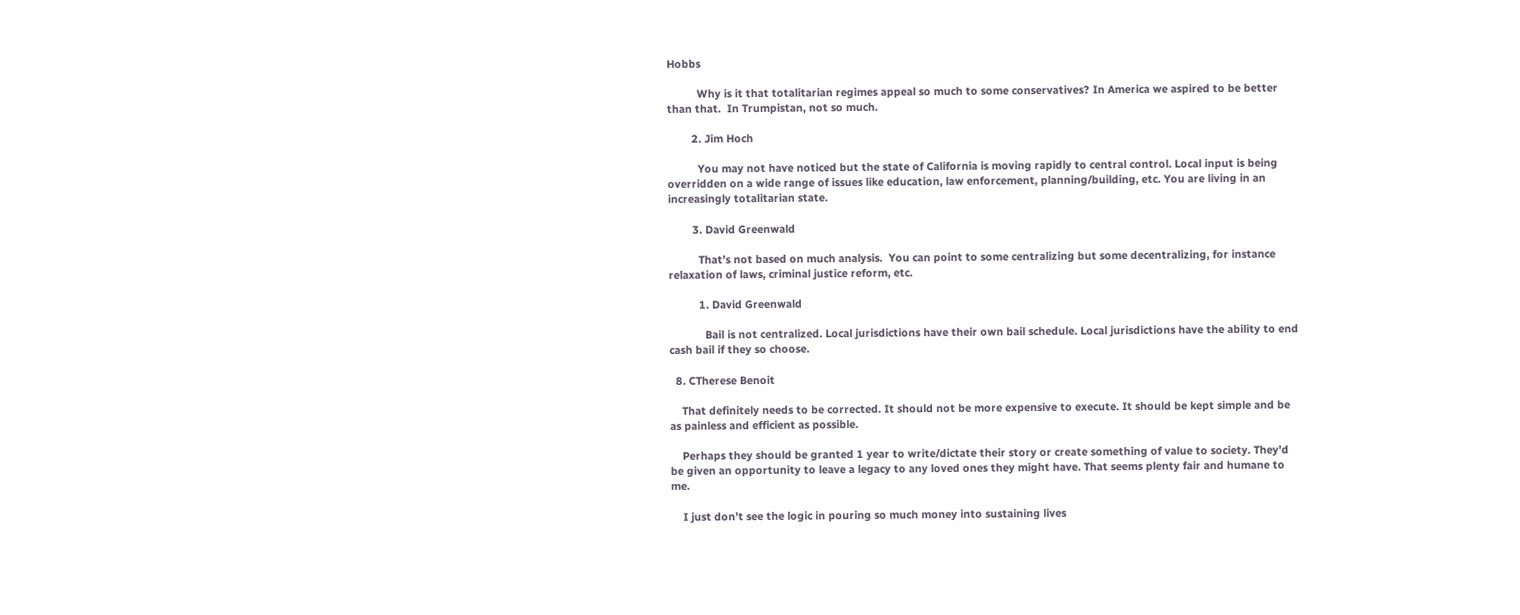Hobbs

          Why is it that totalitarian regimes appeal so much to some conservatives? In America we aspired to be better than that.  In Trumpistan, not so much.

        2. Jim Hoch

          You may not have noticed but the state of California is moving rapidly to central control. Local input is being overridden on a wide range of issues like education, law enforcement, planning/building, etc. You are living in an increasingly totalitarian state.

        3. David Greenwald

          That’s not based on much analysis.  You can point to some centralizing but some decentralizing, for instance relaxation of laws, criminal justice reform, etc.

          1. David Greenwald

            Bail is not centralized. Local jurisdictions have their own bail schedule. Local jurisdictions have the ability to end cash bail if they so choose.

  8. CTherese Benoit

    That definitely needs to be corrected. It should not be more expensive to execute. It should be kept simple and be as painless and efficient as possible.

    Perhaps they should be granted 1 year to write/dictate their story or create something of value to society. They’d be given an opportunity to leave a legacy to any loved ones they might have. That seems plenty fair and humane to me.

    I just don’t see the logic in pouring so much money into sustaining lives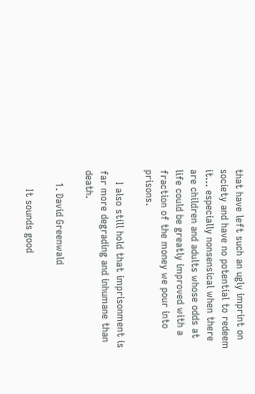that have left such an ugly imprint on society and have no potential to redeem it… especially nonsensical when there are children and adults whose odds at life could be greatly improved with a fraction of the money we pour into prisons.

    I also still hold that imprisonment is far more degrading and inhumane than death.

    1. David Greenwald

      It sounds good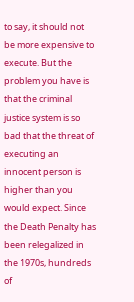to say, it should not be more expensive to execute. But the problem you have is that the criminal justice system is so bad that the threat of executing an innocent person is higher than you would expect. Since the Death Penalty has been relegalized in the 1970s, hundreds of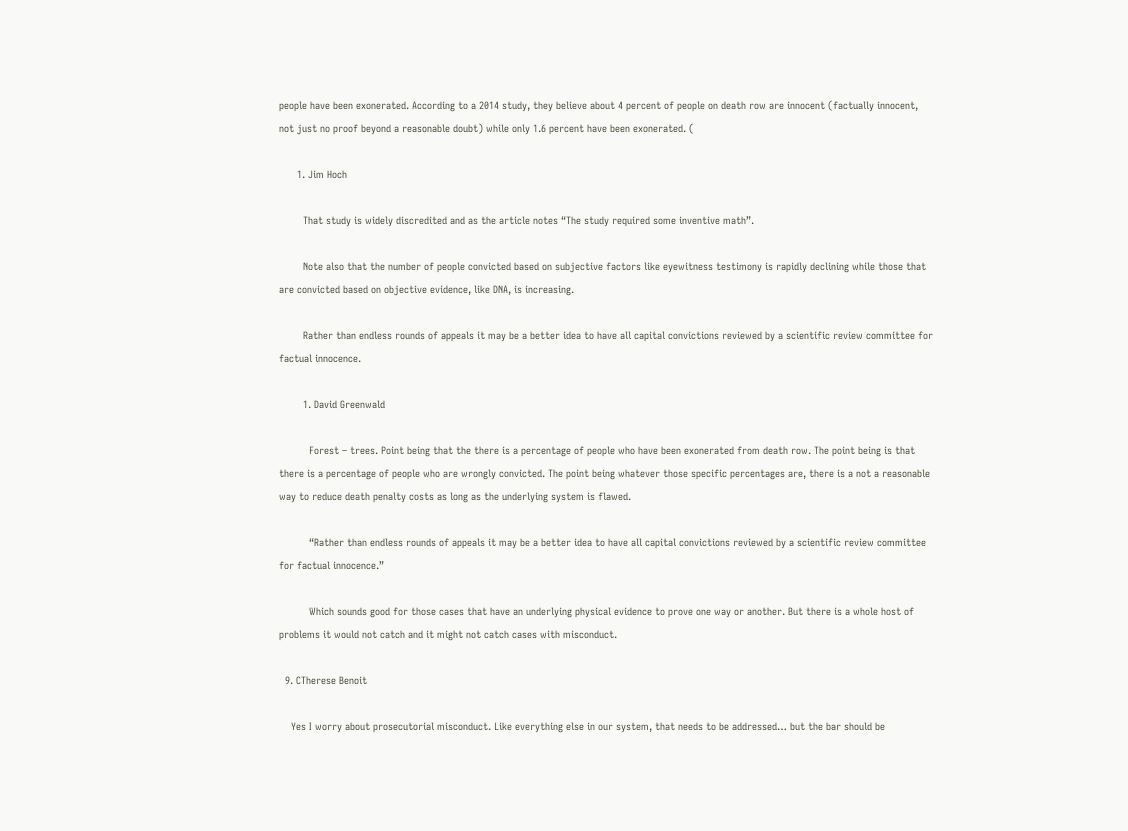people have been exonerated. According to a 2014 study, they believe about 4 percent of people on death row are innocent (factually innocent, not just no proof beyond a reasonable doubt) while only 1.6 percent have been exonerated. (

      1. Jim Hoch

        That study is widely discredited and as the article notes “The study required some inventive math”.

        Note also that the number of people convicted based on subjective factors like eyewitness testimony is rapidly declining while those that are convicted based on objective evidence, like DNA, is increasing.

        Rather than endless rounds of appeals it may be a better idea to have all capital convictions reviewed by a scientific review committee for factual innocence.

        1. David Greenwald

          Forest – trees. Point being that the there is a percentage of people who have been exonerated from death row. The point being is that there is a percentage of people who are wrongly convicted. The point being whatever those specific percentages are, there is a not a reasonable way to reduce death penalty costs as long as the underlying system is flawed.

          “Rather than endless rounds of appeals it may be a better idea to have all capital convictions reviewed by a scientific review committee for factual innocence.”

          Which sounds good for those cases that have an underlying physical evidence to prove one way or another. But there is a whole host of problems it would not catch and it might not catch cases with misconduct.

  9. CTherese Benoit

    Yes I worry about prosecutorial misconduct. Like everything else in our system, that needs to be addressed… but the bar should be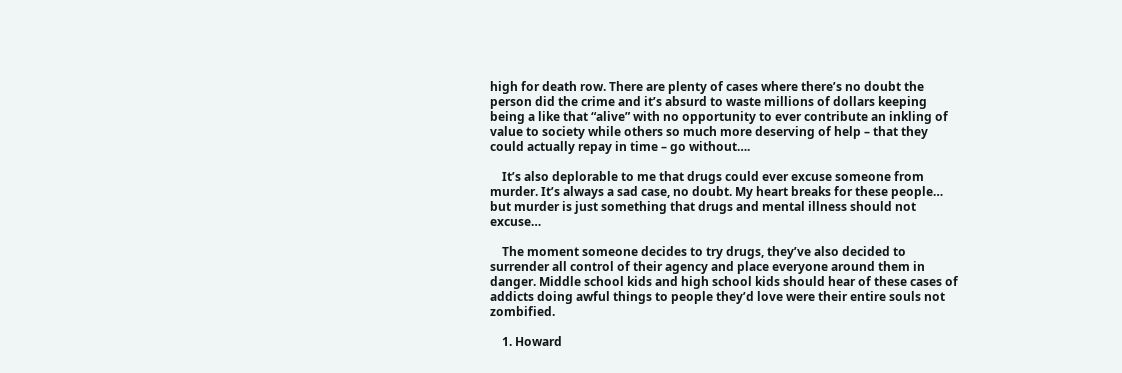high for death row. There are plenty of cases where there’s no doubt the person did the crime and it’s absurd to waste millions of dollars keeping being a like that “alive” with no opportunity to ever contribute an inkling of value to society while others so much more deserving of help – that they could actually repay in time – go without….

    It’s also deplorable to me that drugs could ever excuse someone from murder. It’s always a sad case, no doubt. My heart breaks for these people… but murder is just something that drugs and mental illness should not excuse…

    The moment someone decides to try drugs, they’ve also decided to surrender all control of their agency and place everyone around them in danger. Middle school kids and high school kids should hear of these cases of addicts doing awful things to people they’d love were their entire souls not zombified.

    1. Howard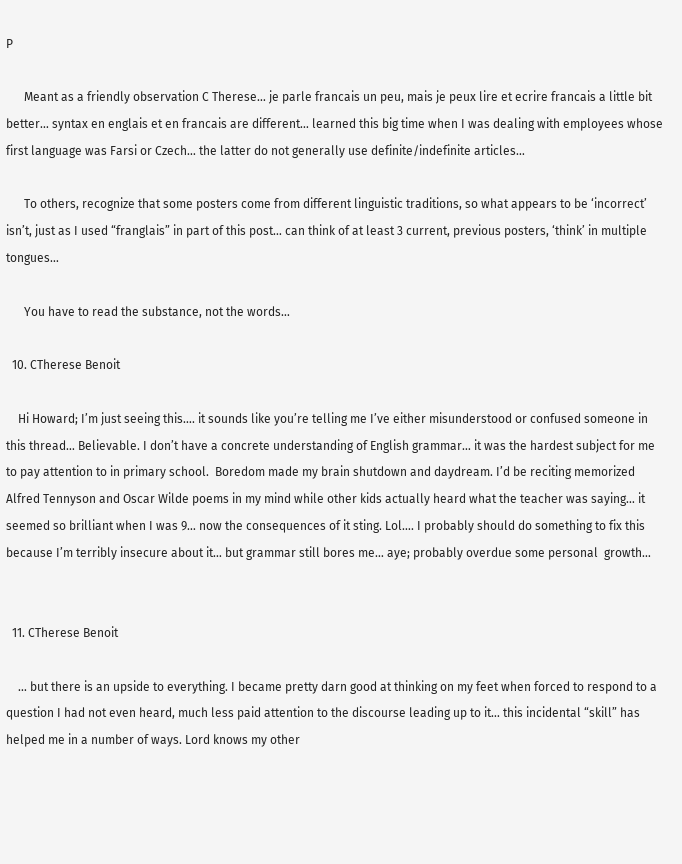P

      Meant as a friendly observation C Therese… je parle francais un peu, mais je peux lire et ecrire francais a little bit better… syntax en englais et en francais are different… learned this big time when I was dealing with employees whose first language was Farsi or Czech… the latter do not generally use definite/indefinite articles…

      To others, recognize that some posters come from different linguistic traditions, so what appears to be ‘incorrect’ isn’t, just as I used “franglais” in part of this post… can think of at least 3 current, previous posters, ‘think’ in multiple tongues…

      You have to read the substance, not the words…

  10. CTherese Benoit

    Hi Howard; I’m just seeing this…. it sounds like you’re telling me I’ve either misunderstood or confused someone in this thread… Believable. I don’t have a concrete understanding of English grammar… it was the hardest subject for me to pay attention to in primary school.  Boredom made my brain shutdown and daydream. I’d be reciting memorized Alfred Tennyson and Oscar Wilde poems in my mind while other kids actually heard what the teacher was saying… it seemed so brilliant when I was 9… now the consequences of it sting. Lol…. I probably should do something to fix this because I’m terribly insecure about it… but grammar still bores me… aye; probably overdue some personal  growth…


  11. CTherese Benoit

    … but there is an upside to everything. I became pretty darn good at thinking on my feet when forced to respond to a question I had not even heard, much less paid attention to the discourse leading up to it… this incidental “skill” has helped me in a number of ways. Lord knows my other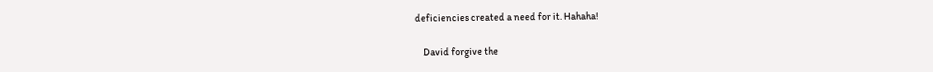deficiencies created a need for it. Hahaha!

    David forgive the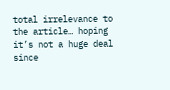total irrelevance to the article… hoping it’s not a huge deal since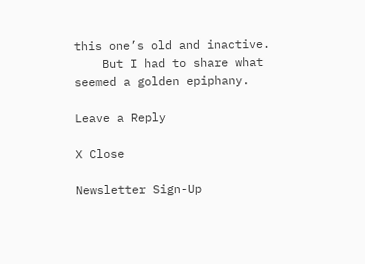this one’s old and inactive.
    But I had to share what seemed a golden epiphany.

Leave a Reply

X Close

Newsletter Sign-Up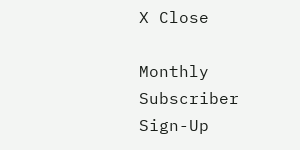X Close

Monthly Subscriber Sign-Up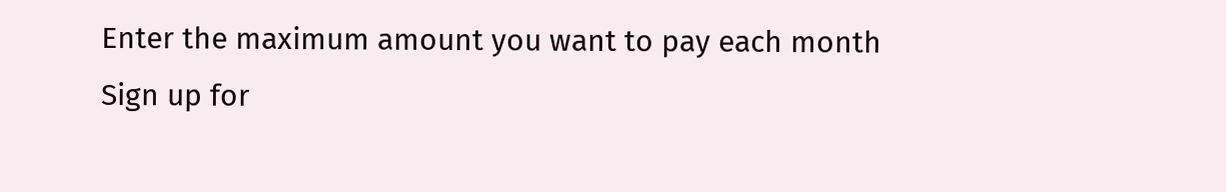Enter the maximum amount you want to pay each month
Sign up for